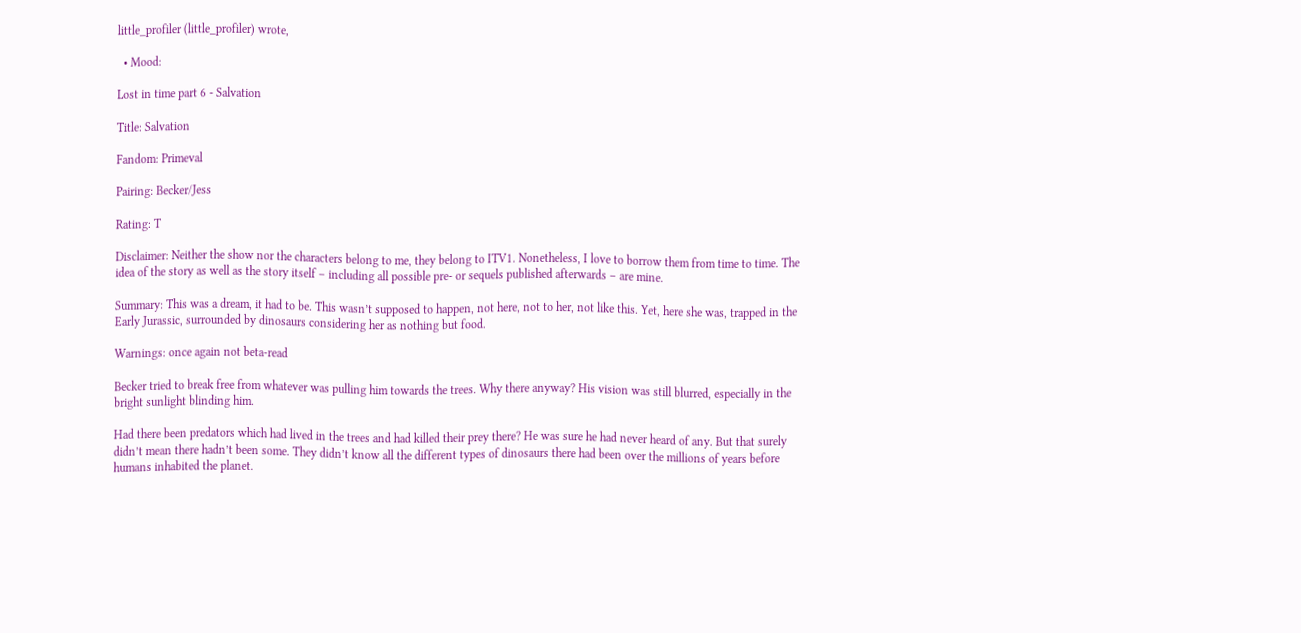little_profiler (little_profiler) wrote,

  • Mood:

Lost in time part 6 - Salvation

Title: Salvation

Fandom: Primeval

Pairing: Becker/Jess

Rating: T

Disclaimer: Neither the show nor the characters belong to me, they belong to ITV1. Nonetheless, I love to borrow them from time to time. The idea of the story as well as the story itself – including all possible pre- or sequels published afterwards – are mine.

Summary: This was a dream, it had to be. This wasn’t supposed to happen, not here, not to her, not like this. Yet, here she was, trapped in the Early Jurassic, surrounded by dinosaurs considering her as nothing but food.

Warnings: once again not beta-read

Becker tried to break free from whatever was pulling him towards the trees. Why there anyway? His vision was still blurred, especially in the bright sunlight blinding him.

Had there been predators which had lived in the trees and had killed their prey there? He was sure he had never heard of any. But that surely didn’t mean there hadn’t been some. They didn’t know all the different types of dinosaurs there had been over the millions of years before humans inhabited the planet.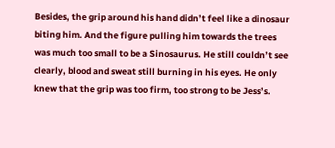Besides, the grip around his hand didn’t feel like a dinosaur biting him. And the figure pulling him towards the trees was much too small to be a Sinosaurus. He still couldn’t see clearly, blood and sweat still burning in his eyes. He only knew that the grip was too firm, too strong to be Jess’s.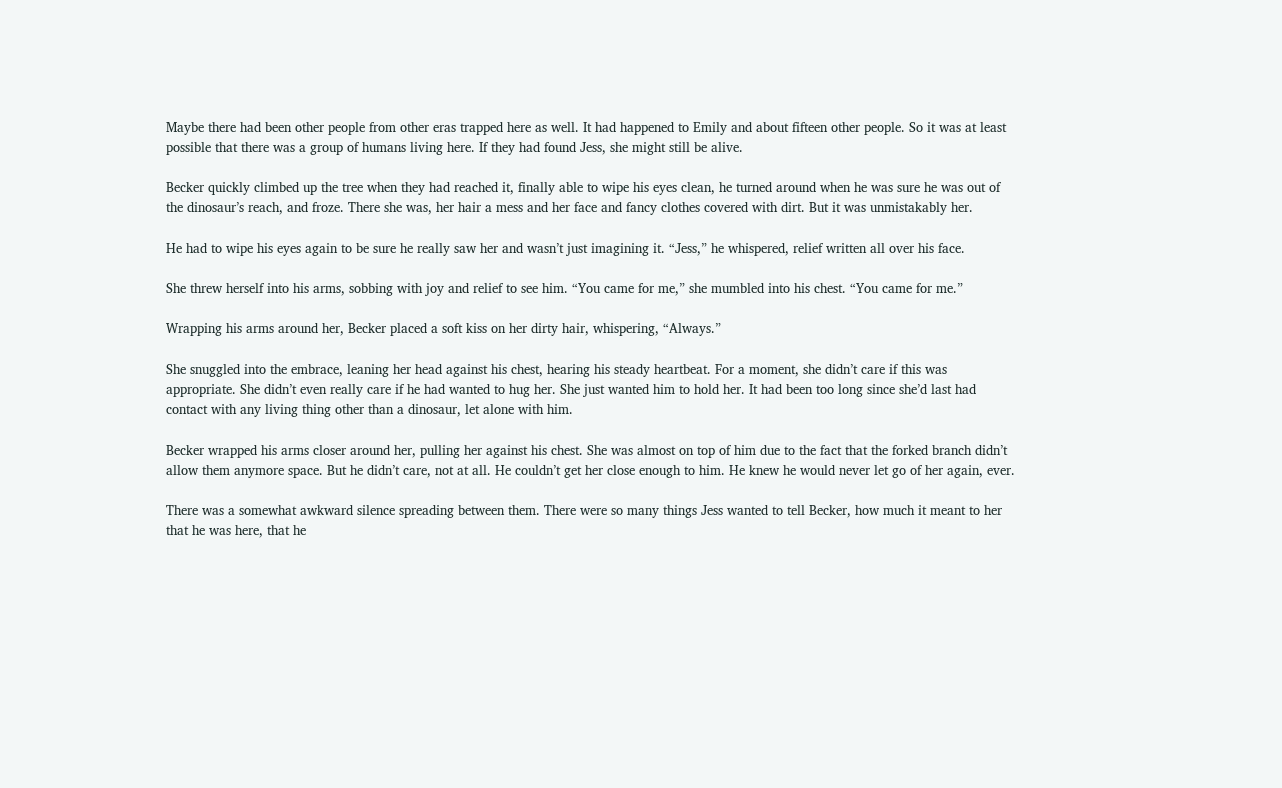Maybe there had been other people from other eras trapped here as well. It had happened to Emily and about fifteen other people. So it was at least possible that there was a group of humans living here. If they had found Jess, she might still be alive.

Becker quickly climbed up the tree when they had reached it, finally able to wipe his eyes clean, he turned around when he was sure he was out of the dinosaur’s reach, and froze. There she was, her hair a mess and her face and fancy clothes covered with dirt. But it was unmistakably her.

He had to wipe his eyes again to be sure he really saw her and wasn’t just imagining it. “Jess,” he whispered, relief written all over his face.

She threw herself into his arms, sobbing with joy and relief to see him. “You came for me,” she mumbled into his chest. “You came for me.”

Wrapping his arms around her, Becker placed a soft kiss on her dirty hair, whispering, “Always.”

She snuggled into the embrace, leaning her head against his chest, hearing his steady heartbeat. For a moment, she didn’t care if this was appropriate. She didn’t even really care if he had wanted to hug her. She just wanted him to hold her. It had been too long since she’d last had contact with any living thing other than a dinosaur, let alone with him.

Becker wrapped his arms closer around her, pulling her against his chest. She was almost on top of him due to the fact that the forked branch didn’t allow them anymore space. But he didn’t care, not at all. He couldn’t get her close enough to him. He knew he would never let go of her again, ever.

There was a somewhat awkward silence spreading between them. There were so many things Jess wanted to tell Becker, how much it meant to her that he was here, that he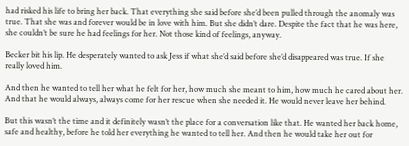had risked his life to bring her back. That everything she said before she’d been pulled through the anomaly was true. That she was and forever would be in love with him. But she didn’t dare. Despite the fact that he was here, she couldn’t be sure he had feelings for her. Not those kind of feelings, anyway.

Becker bit his lip. He desperately wanted to ask Jess if what she’d said before she’d disappeared was true. If she really loved him.

And then he wanted to tell her what he felt for her, how much she meant to him, how much he cared about her. And that he would always, always come for her rescue when she needed it. He would never leave her behind.

But this wasn’t the time and it definitely wasn’t the place for a conversation like that. He wanted her back home, safe and healthy, before he told her everything he wanted to tell her. And then he would take her out for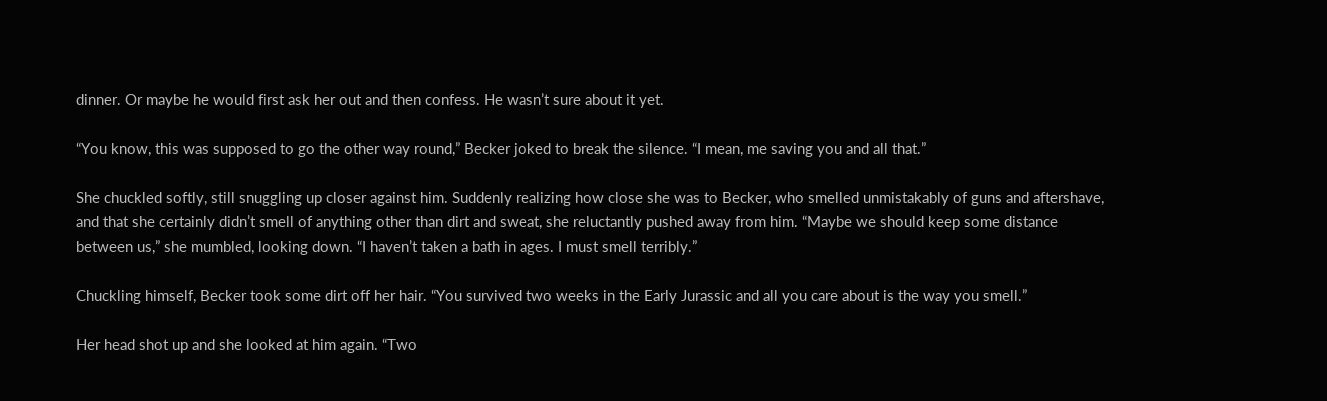dinner. Or maybe he would first ask her out and then confess. He wasn’t sure about it yet.

“You know, this was supposed to go the other way round,” Becker joked to break the silence. “I mean, me saving you and all that.”

She chuckled softly, still snuggling up closer against him. Suddenly realizing how close she was to Becker, who smelled unmistakably of guns and aftershave, and that she certainly didn’t smell of anything other than dirt and sweat, she reluctantly pushed away from him. “Maybe we should keep some distance between us,” she mumbled, looking down. “I haven’t taken a bath in ages. I must smell terribly.”

Chuckling himself, Becker took some dirt off her hair. “You survived two weeks in the Early Jurassic and all you care about is the way you smell.”

Her head shot up and she looked at him again. “Two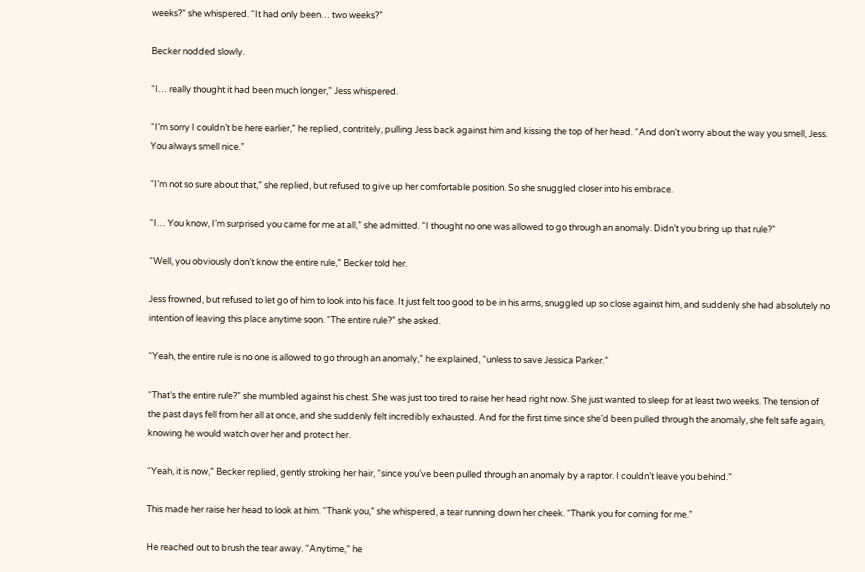weeks?” she whispered. “It had only been… two weeks?”

Becker nodded slowly.

“I… really thought it had been much longer,” Jess whispered.

“I’m sorry I couldn’t be here earlier,” he replied, contritely, pulling Jess back against him and kissing the top of her head. “And don’t worry about the way you smell, Jess. You always smell nice.”

“I’m not so sure about that,” she replied, but refused to give up her comfortable position. So she snuggled closer into his embrace.

“I… You know, I’m surprised you came for me at all,” she admitted. “I thought no one was allowed to go through an anomaly. Didn’t you bring up that rule?”

“Well, you obviously don’t know the entire rule,” Becker told her.

Jess frowned, but refused to let go of him to look into his face. It just felt too good to be in his arms, snuggled up so close against him, and suddenly she had absolutely no intention of leaving this place anytime soon. “The entire rule?” she asked.

“Yeah, the entire rule is no one is allowed to go through an anomaly,” he explained, “unless to save Jessica Parker.”

“That’s the entire rule?” she mumbled against his chest. She was just too tired to raise her head right now. She just wanted to sleep for at least two weeks. The tension of the past days fell from her all at once, and she suddenly felt incredibly exhausted. And for the first time since she’d been pulled through the anomaly, she felt safe again, knowing he would watch over her and protect her.

“Yeah, it is now,” Becker replied, gently stroking her hair, “since you’ve been pulled through an anomaly by a raptor. I couldn’t leave you behind.”

This made her raise her head to look at him. “Thank you,” she whispered, a tear running down her cheek. “Thank you for coming for me.”

He reached out to brush the tear away. “Anytime,” he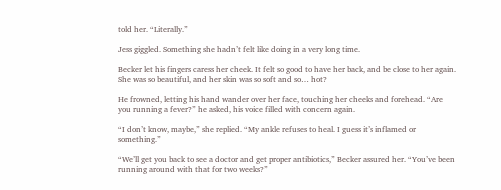told her. “Literally.”

Jess giggled. Something she hadn’t felt like doing in a very long time.

Becker let his fingers caress her cheek. It felt so good to have her back, and be close to her again. She was so beautiful, and her skin was so soft and so… hot?

He frowned, letting his hand wander over her face, touching her cheeks and forehead. “Are you running a fever?” he asked, his voice filled with concern again.

“I don’t know, maybe,” she replied. “My ankle refuses to heal. I guess it’s inflamed or something.”

“We’ll get you back to see a doctor and get proper antibiotics,” Becker assured her. “You’ve been running around with that for two weeks?”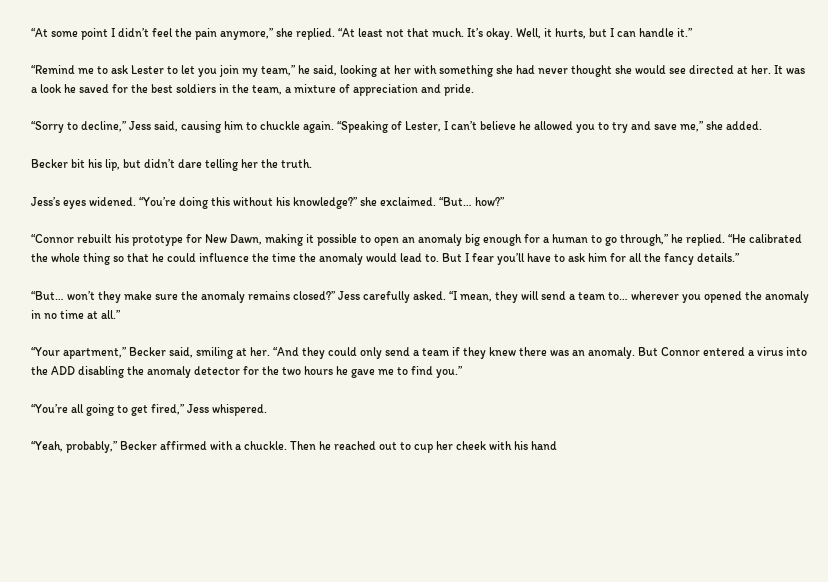“At some point I didn’t feel the pain anymore,” she replied. “At least not that much. It’s okay. Well, it hurts, but I can handle it.”

“Remind me to ask Lester to let you join my team,” he said, looking at her with something she had never thought she would see directed at her. It was a look he saved for the best soldiers in the team, a mixture of appreciation and pride.

“Sorry to decline,” Jess said, causing him to chuckle again. “Speaking of Lester, I can’t believe he allowed you to try and save me,” she added.

Becker bit his lip, but didn’t dare telling her the truth.

Jess’s eyes widened. “You’re doing this without his knowledge?” she exclaimed. “But… how?”

“Connor rebuilt his prototype for New Dawn, making it possible to open an anomaly big enough for a human to go through,” he replied. “He calibrated the whole thing so that he could influence the time the anomaly would lead to. But I fear you’ll have to ask him for all the fancy details.”

“But… won’t they make sure the anomaly remains closed?” Jess carefully asked. “I mean, they will send a team to… wherever you opened the anomaly in no time at all.”

“Your apartment,” Becker said, smiling at her. “And they could only send a team if they knew there was an anomaly. But Connor entered a virus into the ADD disabling the anomaly detector for the two hours he gave me to find you.”

“You’re all going to get fired,” Jess whispered.

“Yeah, probably,” Becker affirmed with a chuckle. Then he reached out to cup her cheek with his hand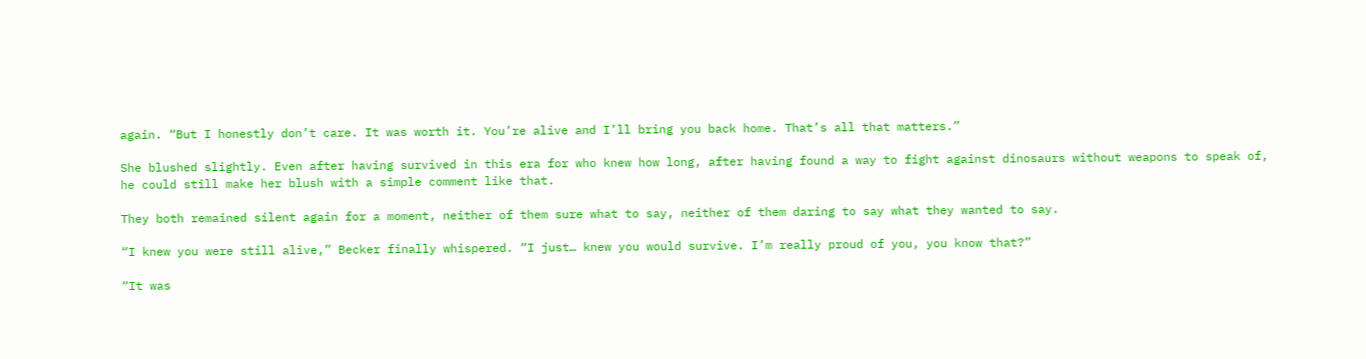again. “But I honestly don’t care. It was worth it. You’re alive and I’ll bring you back home. That’s all that matters.”

She blushed slightly. Even after having survived in this era for who knew how long, after having found a way to fight against dinosaurs without weapons to speak of, he could still make her blush with a simple comment like that.

They both remained silent again for a moment, neither of them sure what to say, neither of them daring to say what they wanted to say.

“I knew you were still alive,” Becker finally whispered. “I just… knew you would survive. I’m really proud of you, you know that?”

“It was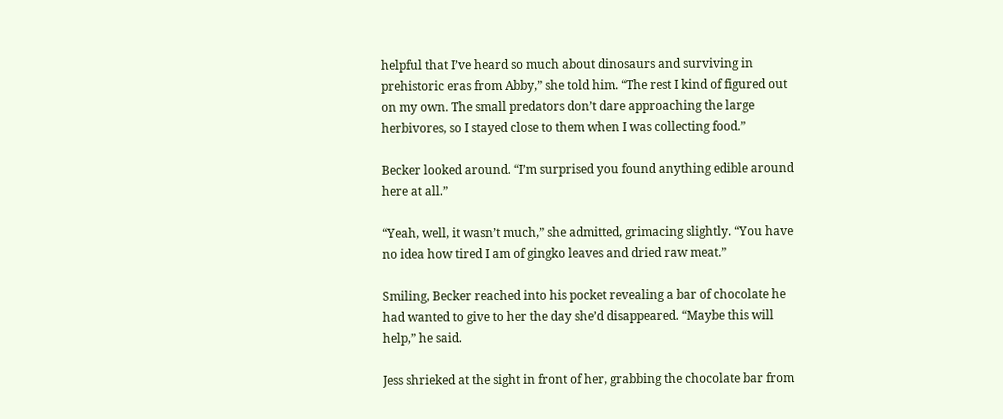helpful that I’ve heard so much about dinosaurs and surviving in prehistoric eras from Abby,” she told him. “The rest I kind of figured out on my own. The small predators don’t dare approaching the large herbivores, so I stayed close to them when I was collecting food.”

Becker looked around. “I’m surprised you found anything edible around here at all.”

“Yeah, well, it wasn’t much,” she admitted, grimacing slightly. “You have no idea how tired I am of gingko leaves and dried raw meat.”

Smiling, Becker reached into his pocket revealing a bar of chocolate he had wanted to give to her the day she’d disappeared. “Maybe this will help,” he said.

Jess shrieked at the sight in front of her, grabbing the chocolate bar from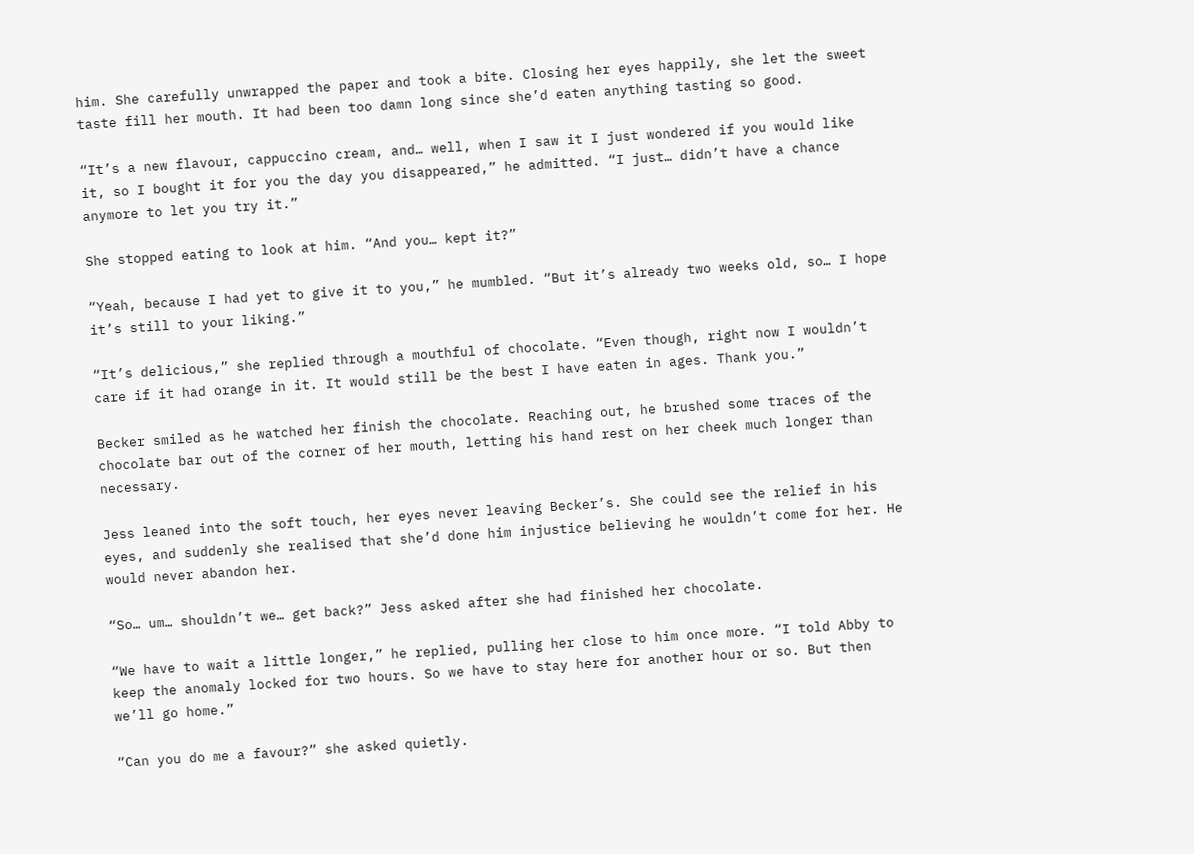him. She carefully unwrapped the paper and took a bite. Closing her eyes happily, she let the sweet taste fill her mouth. It had been too damn long since she’d eaten anything tasting so good.

“It’s a new flavour, cappuccino cream, and… well, when I saw it I just wondered if you would like it, so I bought it for you the day you disappeared,” he admitted. “I just… didn’t have a chance anymore to let you try it.”

She stopped eating to look at him. “And you… kept it?”

“Yeah, because I had yet to give it to you,” he mumbled. “But it’s already two weeks old, so… I hope it’s still to your liking.”

“It’s delicious,” she replied through a mouthful of chocolate. “Even though, right now I wouldn’t care if it had orange in it. It would still be the best I have eaten in ages. Thank you.”

Becker smiled as he watched her finish the chocolate. Reaching out, he brushed some traces of the chocolate bar out of the corner of her mouth, letting his hand rest on her cheek much longer than necessary.

Jess leaned into the soft touch, her eyes never leaving Becker’s. She could see the relief in his eyes, and suddenly she realised that she’d done him injustice believing he wouldn’t come for her. He would never abandon her.

“So… um… shouldn’t we… get back?” Jess asked after she had finished her chocolate.

“We have to wait a little longer,” he replied, pulling her close to him once more. “I told Abby to keep the anomaly locked for two hours. So we have to stay here for another hour or so. But then we’ll go home.”

“Can you do me a favour?” she asked quietly.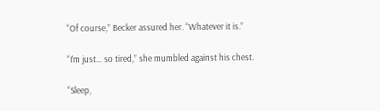“Of course,” Becker assured her. “Whatever it is.”

“I’m just… so tired,” she mumbled against his chest.

“Sleep,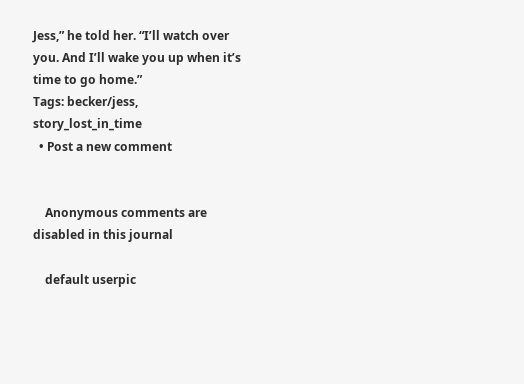Jess,” he told her. “I’ll watch over you. And I’ll wake you up when it’s time to go home.”
Tags: becker/jess, story_lost_in_time
  • Post a new comment


    Anonymous comments are disabled in this journal

    default userpic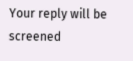Your reply will be screened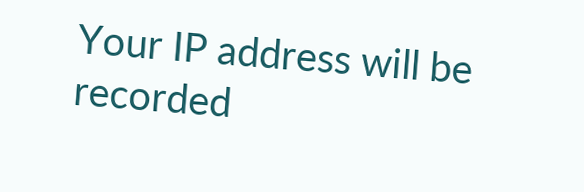Your IP address will be recorded